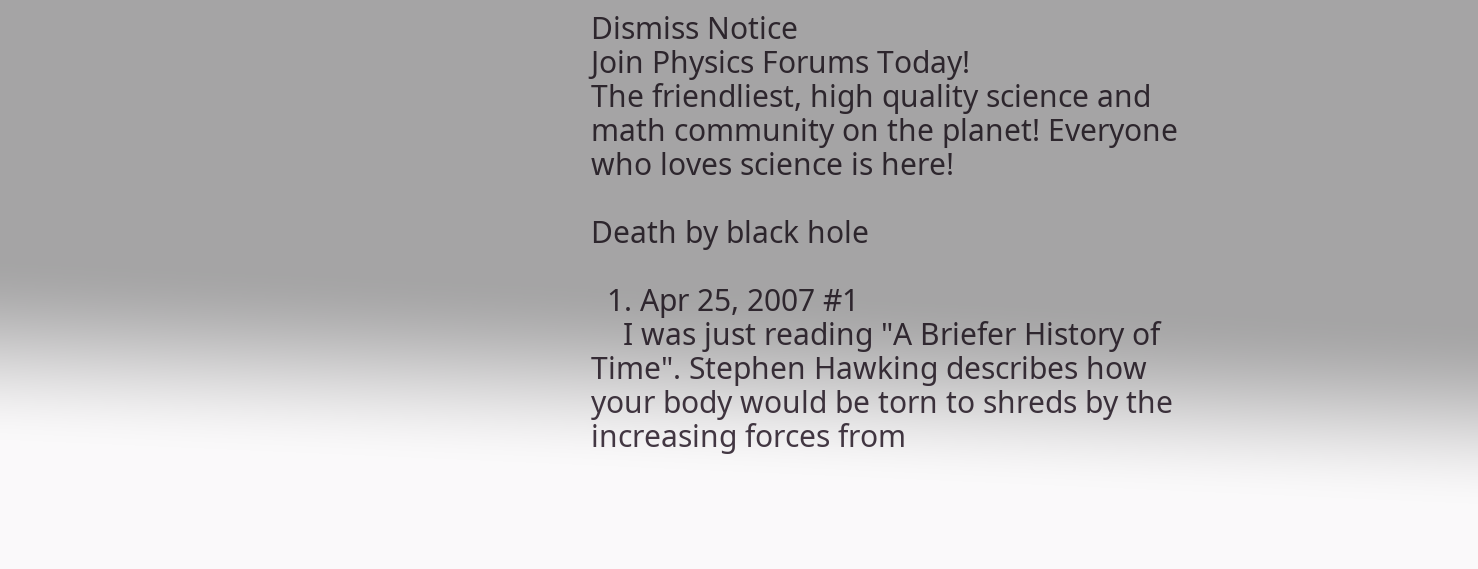Dismiss Notice
Join Physics Forums Today!
The friendliest, high quality science and math community on the planet! Everyone who loves science is here!

Death by black hole

  1. Apr 25, 2007 #1
    I was just reading "A Briefer History of Time". Stephen Hawking describes how your body would be torn to shreds by the increasing forces from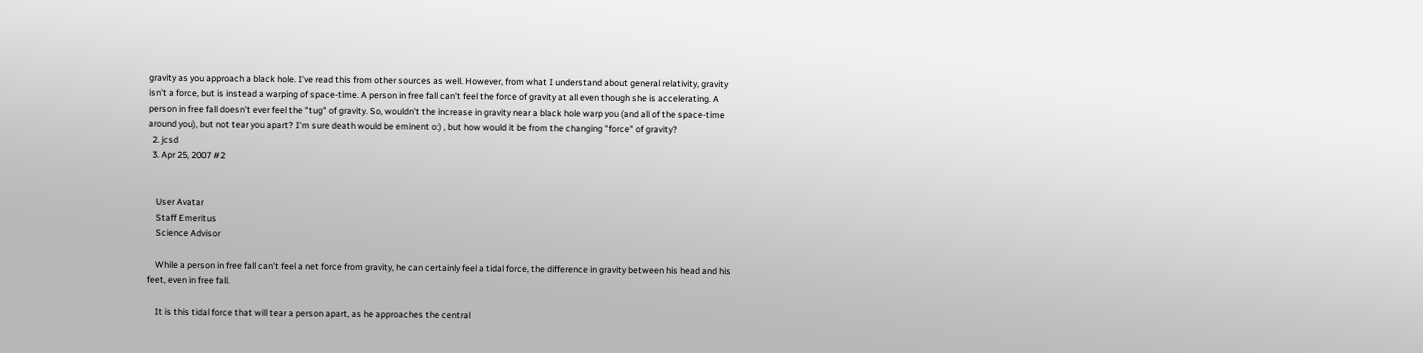gravity as you approach a black hole. I've read this from other sources as well. However, from what I understand about general relativity, gravity isn't a force, but is instead a warping of space-time. A person in free fall can't feel the force of gravity at all even though she is accelerating. A person in free fall doesn't ever feel the "tug" of gravity. So, wouldn't the increase in gravity near a black hole warp you (and all of the space-time around you), but not tear you apart? I'm sure death would be eminent o:) , but how would it be from the changing "force" of gravity?
  2. jcsd
  3. Apr 25, 2007 #2


    User Avatar
    Staff Emeritus
    Science Advisor

    While a person in free fall can't feel a net force from gravity, he can certainly feel a tidal force, the difference in gravity between his head and his feet, even in free fall.

    It is this tidal force that will tear a person apart, as he approaches the central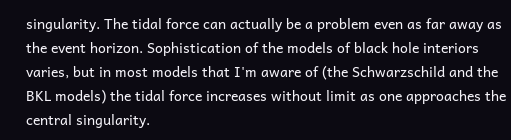singularity. The tidal force can actually be a problem even as far away as the event horizon. Sophistication of the models of black hole interiors varies, but in most models that I'm aware of (the Schwarzschild and the BKL models) the tidal force increases without limit as one approaches the central singularity.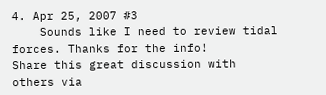4. Apr 25, 2007 #3
    Sounds like I need to review tidal forces. Thanks for the info!
Share this great discussion with others via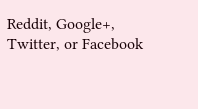Reddit, Google+, Twitter, or Facebook